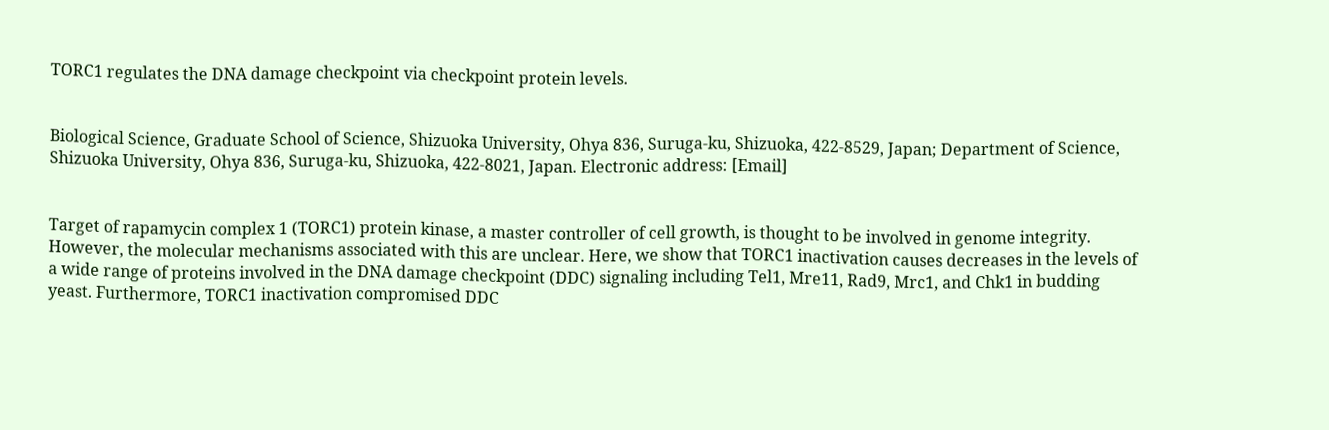TORC1 regulates the DNA damage checkpoint via checkpoint protein levels.


Biological Science, Graduate School of Science, Shizuoka University, Ohya 836, Suruga-ku, Shizuoka, 422-8529, Japan; Department of Science, Shizuoka University, Ohya 836, Suruga-ku, Shizuoka, 422-8021, Japan. Electronic address: [Email]


Target of rapamycin complex 1 (TORC1) protein kinase, a master controller of cell growth, is thought to be involved in genome integrity. However, the molecular mechanisms associated with this are unclear. Here, we show that TORC1 inactivation causes decreases in the levels of a wide range of proteins involved in the DNA damage checkpoint (DDC) signaling including Tel1, Mre11, Rad9, Mrc1, and Chk1 in budding yeast. Furthermore, TORC1 inactivation compromised DDC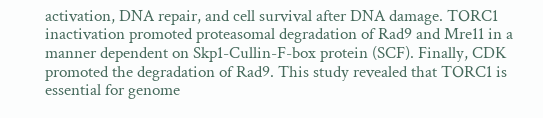activation, DNA repair, and cell survival after DNA damage. TORC1 inactivation promoted proteasomal degradation of Rad9 and Mre11 in a manner dependent on Skp1-Cullin-F-box protein (SCF). Finally, CDK promoted the degradation of Rad9. This study revealed that TORC1 is essential for genome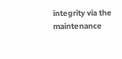integrity via the maintenance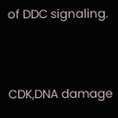of DDC signaling.


CDK,DNA damage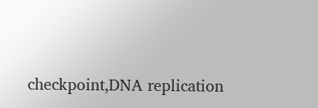checkpoint,DNA replication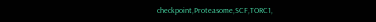checkpoint,Proteasome,SCF,TORC1,